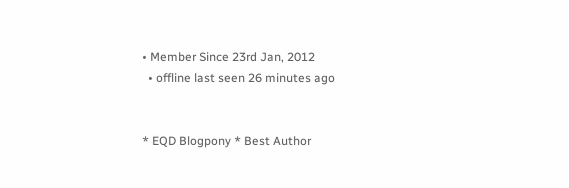• Member Since 23rd Jan, 2012
  • offline last seen 26 minutes ago


* EQD Blogpony * Best Author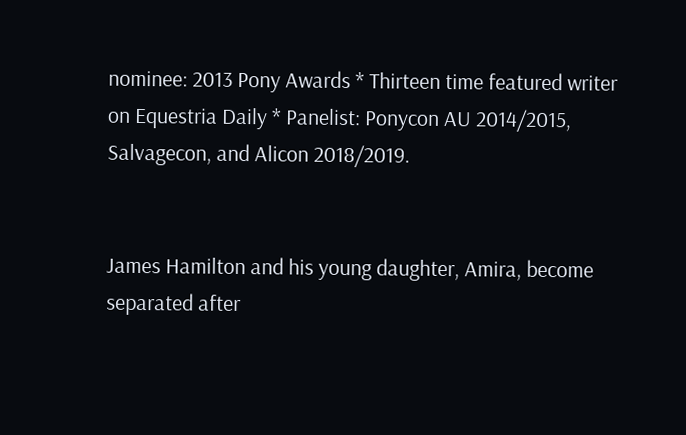nominee: 2013 Pony Awards * Thirteen time featured writer on Equestria Daily * Panelist: Ponycon AU 2014/2015, Salvagecon, and Alicon 2018/2019.


James Hamilton and his young daughter, Amira, become separated after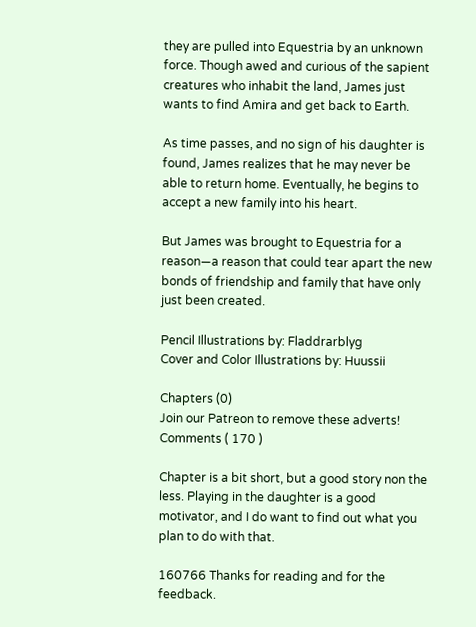they are pulled into Equestria by an unknown force. Though awed and curious of the sapient creatures who inhabit the land, James just wants to find Amira and get back to Earth.

As time passes, and no sign of his daughter is found, James realizes that he may never be able to return home. Eventually, he begins to accept a new family into his heart.

But James was brought to Equestria for a reason—a reason that could tear apart the new bonds of friendship and family that have only just been created.

Pencil Illustrations by: Fladdrarblyg
Cover and Color Illustrations by: Huussii

Chapters (0)
Join our Patreon to remove these adverts!
Comments ( 170 )

Chapter is a bit short, but a good story non the less. Playing in the daughter is a good motivator, and I do want to find out what you plan to do with that.

160766 Thanks for reading and for the feedback.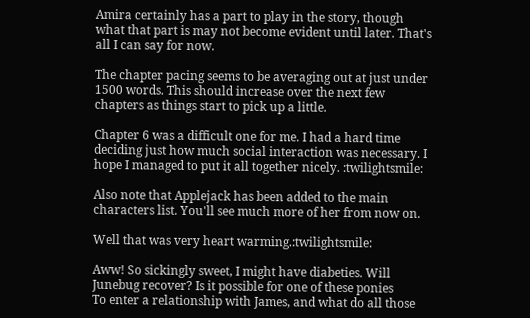Amira certainly has a part to play in the story, though what that part is may not become evident until later. That's all I can say for now.

The chapter pacing seems to be averaging out at just under 1500 words. This should increase over the next few chapters as things start to pick up a little.

Chapter 6 was a difficult one for me. I had a hard time deciding just how much social interaction was necessary. I hope I managed to put it all together nicely. :twilightsmile:

Also note that Applejack has been added to the main characters list. You'll see much more of her from now on.

Well that was very heart warming.:twilightsmile:

Aww! So sickingly sweet, I might have diabeties. Will Junebug recover? Is it possible for one of these ponies
To enter a relationship with James, and what do all those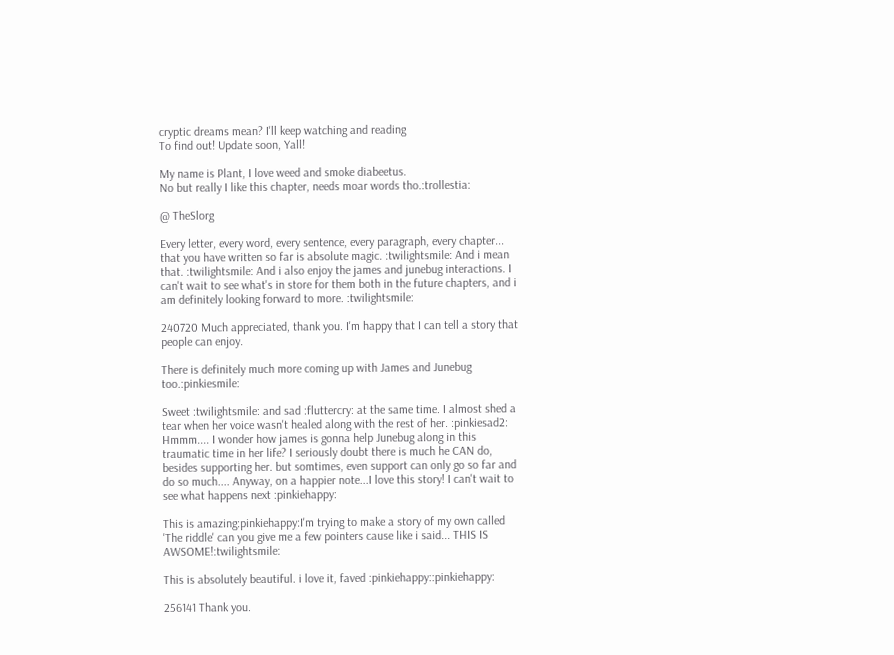cryptic dreams mean? I'll keep watching and reading
To find out! Update soon, Yall!

My name is Plant, I love weed and smoke diabeetus.
No but really I like this chapter, needs moar words tho.:trollestia:

@ TheSlorg

Every letter, every word, every sentence, every paragraph, every chapter... that you have written so far is absolute magic. :twilightsmile: And i mean that. :twilightsmile: And i also enjoy the james and junebug interactions. I can't wait to see what's in store for them both in the future chapters, and i am definitely looking forward to more. :twilightsmile:

240720 Much appreciated, thank you. I'm happy that I can tell a story that people can enjoy.

There is definitely much more coming up with James and Junebug too.:pinkiesmile:

Sweet :twilightsmile: and sad :fluttercry: at the same time. I almost shed a tear when her voice wasn't healed along with the rest of her. :pinkiesad2:
Hmmm.... I wonder how james is gonna help Junebug along in this traumatic time in her life? I seriously doubt there is much he CAN do, besides supporting her. but somtimes, even support can only go so far and do so much.... Anyway, on a happier note...I love this story! I can't wait to see what happens next :pinkiehappy:

This is amazing:pinkiehappy:I'm trying to make a story of my own called 'The riddle' can you give me a few pointers cause like i said... THIS IS AWSOME!:twilightsmile:

This is absolutely beautiful. i love it, faved :pinkiehappy::pinkiehappy:

256141 Thank you.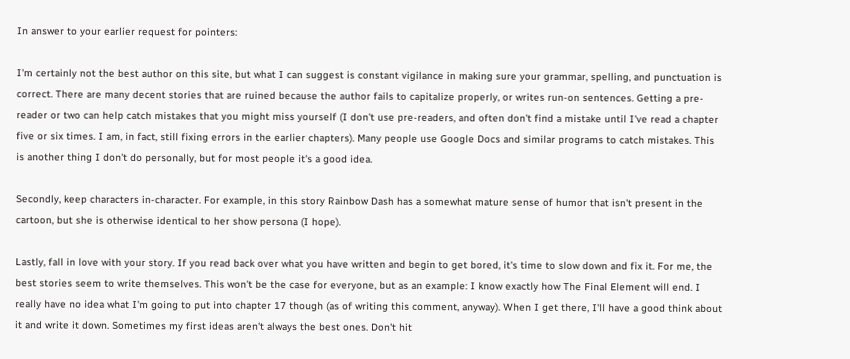In answer to your earlier request for pointers:

I'm certainly not the best author on this site, but what I can suggest is constant vigilance in making sure your grammar, spelling, and punctuation is correct. There are many decent stories that are ruined because the author fails to capitalize properly, or writes run-on sentences. Getting a pre-reader or two can help catch mistakes that you might miss yourself (I don't use pre-readers, and often don't find a mistake until I've read a chapter five or six times. I am, in fact, still fixing errors in the earlier chapters). Many people use Google Docs and similar programs to catch mistakes. This is another thing I don't do personally, but for most people it's a good idea.

Secondly, keep characters in-character. For example, in this story Rainbow Dash has a somewhat mature sense of humor that isn't present in the cartoon, but she is otherwise identical to her show persona (I hope).

Lastly, fall in love with your story. If you read back over what you have written and begin to get bored, it's time to slow down and fix it. For me, the best stories seem to write themselves. This won't be the case for everyone, but as an example: I know exactly how The Final Element will end. I really have no idea what I'm going to put into chapter 17 though (as of writing this comment, anyway). When I get there, I'll have a good think about it and write it down. Sometimes my first ideas aren't always the best ones. Don't hit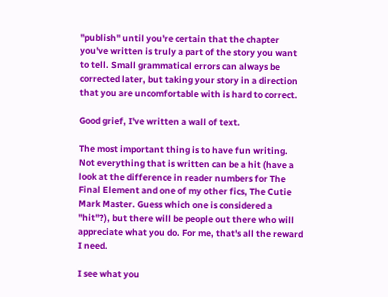"publish" until you're certain that the chapter you've written is truly a part of the story you want to tell. Small grammatical errors can always be corrected later, but taking your story in a direction that you are uncomfortable with is hard to correct.

Good grief, I've written a wall of text.

The most important thing is to have fun writing. Not everything that is written can be a hit (have a look at the difference in reader numbers for The Final Element and one of my other fics, The Cutie Mark Master. Guess which one is considered a "hit"?), but there will be people out there who will appreciate what you do. For me, that's all the reward I need.

I see what you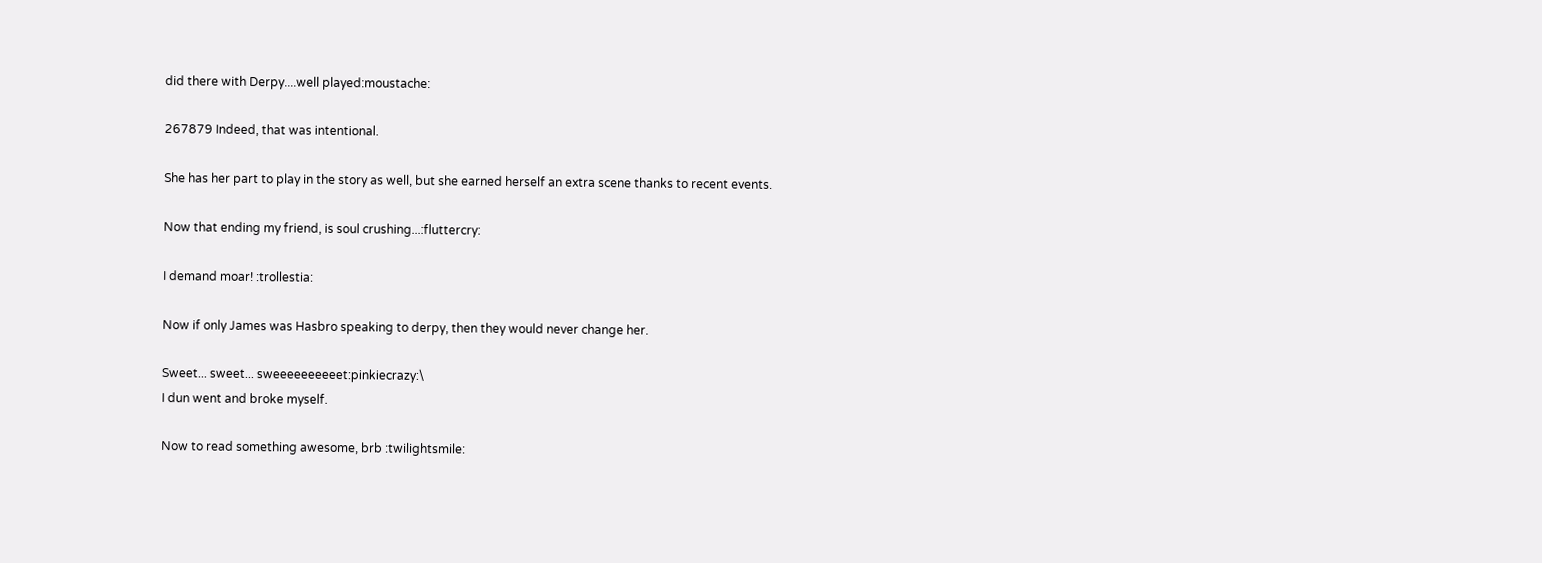did there with Derpy....well played:moustache:

267879 Indeed, that was intentional.

She has her part to play in the story as well, but she earned herself an extra scene thanks to recent events.

Now that ending my friend, is soul crushing...:fluttercry:

I demand moar! :trollestia:

Now if only James was Hasbro speaking to derpy, then they would never change her.

Sweet... sweet... sweeeeeeeeeet:pinkiecrazy:\
I dun went and broke myself.

Now to read something awesome, brb :twilightsmile: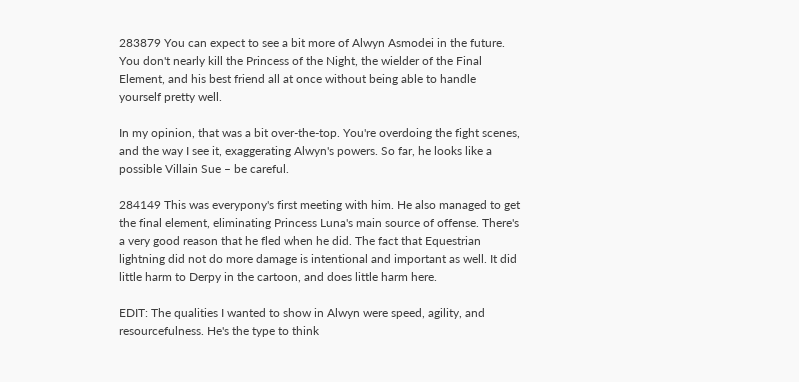283879 You can expect to see a bit more of Alwyn Asmodei in the future. You don't nearly kill the Princess of the Night, the wielder of the Final Element, and his best friend all at once without being able to handle yourself pretty well.

In my opinion, that was a bit over-the-top. You're overdoing the fight scenes, and the way I see it, exaggerating Alwyn's powers. So far, he looks like a possible Villain Sue – be careful.

284149 This was everypony's first meeting with him. He also managed to get the final element, eliminating Princess Luna's main source of offense. There's a very good reason that he fled when he did. The fact that Equestrian lightning did not do more damage is intentional and important as well. It did little harm to Derpy in the cartoon, and does little harm here.

EDIT: The qualities I wanted to show in Alwyn were speed, agility, and resourcefulness. He's the type to think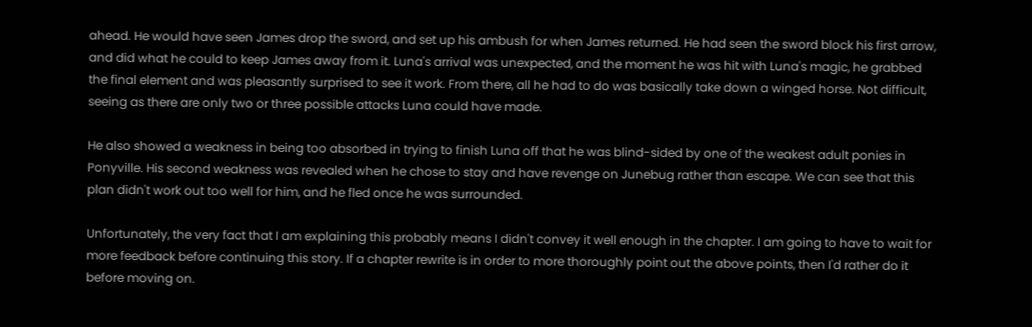ahead. He would have seen James drop the sword, and set up his ambush for when James returned. He had seen the sword block his first arrow, and did what he could to keep James away from it. Luna's arrival was unexpected, and the moment he was hit with Luna's magic, he grabbed the final element and was pleasantly surprised to see it work. From there, all he had to do was basically take down a winged horse. Not difficult, seeing as there are only two or three possible attacks Luna could have made.

He also showed a weakness in being too absorbed in trying to finish Luna off that he was blind-sided by one of the weakest adult ponies in Ponyville. His second weakness was revealed when he chose to stay and have revenge on Junebug rather than escape. We can see that this plan didn't work out too well for him, and he fled once he was surrounded.

Unfortunately, the very fact that I am explaining this probably means I didn't convey it well enough in the chapter. I am going to have to wait for more feedback before continuing this story. If a chapter rewrite is in order to more thoroughly point out the above points, then I'd rather do it before moving on.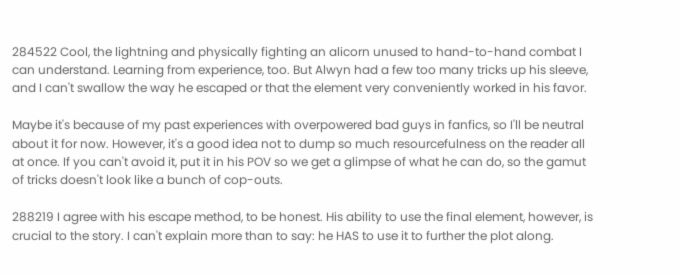284522 Cool, the lightning and physically fighting an alicorn unused to hand-to-hand combat I can understand. Learning from experience, too. But Alwyn had a few too many tricks up his sleeve, and I can't swallow the way he escaped or that the element very conveniently worked in his favor.

Maybe it's because of my past experiences with overpowered bad guys in fanfics, so I'll be neutral about it for now. However, it's a good idea not to dump so much resourcefulness on the reader all at once. If you can't avoid it, put it in his POV so we get a glimpse of what he can do, so the gamut of tricks doesn't look like a bunch of cop-outs.

288219 I agree with his escape method, to be honest. His ability to use the final element, however, is crucial to the story. I can't explain more than to say: he HAS to use it to further the plot along.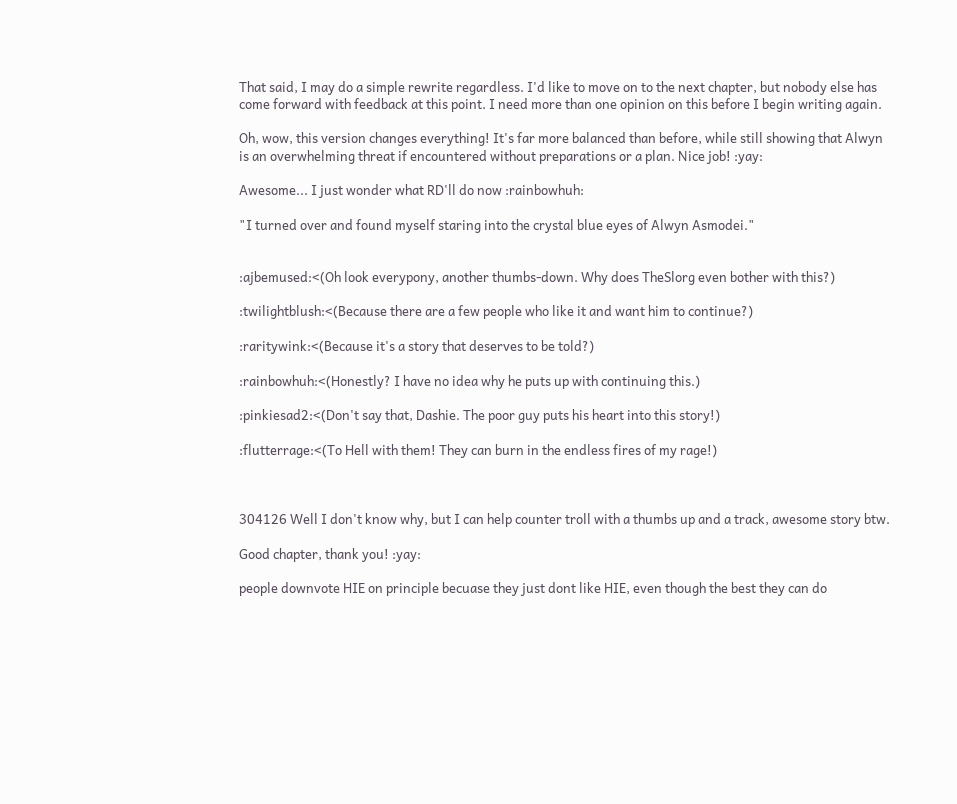That said, I may do a simple rewrite regardless. I'd like to move on to the next chapter, but nobody else has come forward with feedback at this point. I need more than one opinion on this before I begin writing again.

Oh, wow, this version changes everything! It's far more balanced than before, while still showing that Alwyn is an overwhelming threat if encountered without preparations or a plan. Nice job! :yay:

Awesome... I just wonder what RD'll do now :rainbowhuh:

"I turned over and found myself staring into the crystal blue eyes of Alwyn Asmodei."


:ajbemused:<(Oh look everypony, another thumbs-down. Why does TheSlorg even bother with this?)

:twilightblush:<(Because there are a few people who like it and want him to continue?)

:raritywink:<(Because it's a story that deserves to be told?)

:rainbowhuh:<(Honestly? I have no idea why he puts up with continuing this.)

:pinkiesad2:<(Don't say that, Dashie. The poor guy puts his heart into this story!)

:flutterrage:<(To Hell with them! They can burn in the endless fires of my rage!)



304126 Well I don't know why, but I can help counter troll with a thumbs up and a track, awesome story btw.

Good chapter, thank you! :yay:

people downvote HIE on principle becuase they just dont like HIE, even though the best they can do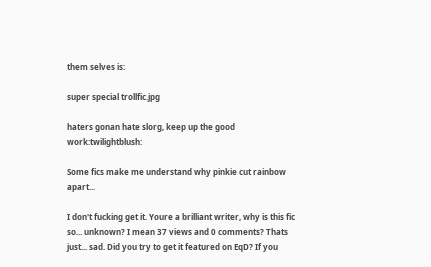them selves is:

super special trollfic.jpg

haters gonan hate slorg, keep up the good work:twilightblush:

Some fics make me understand why pinkie cut rainbow apart...

I don't fucking get it. Youre a brilliant writer, why is this fic so... unknown? I mean 37 views and 0 comments? Thats just... sad. Did you try to get it featured on EqD? If you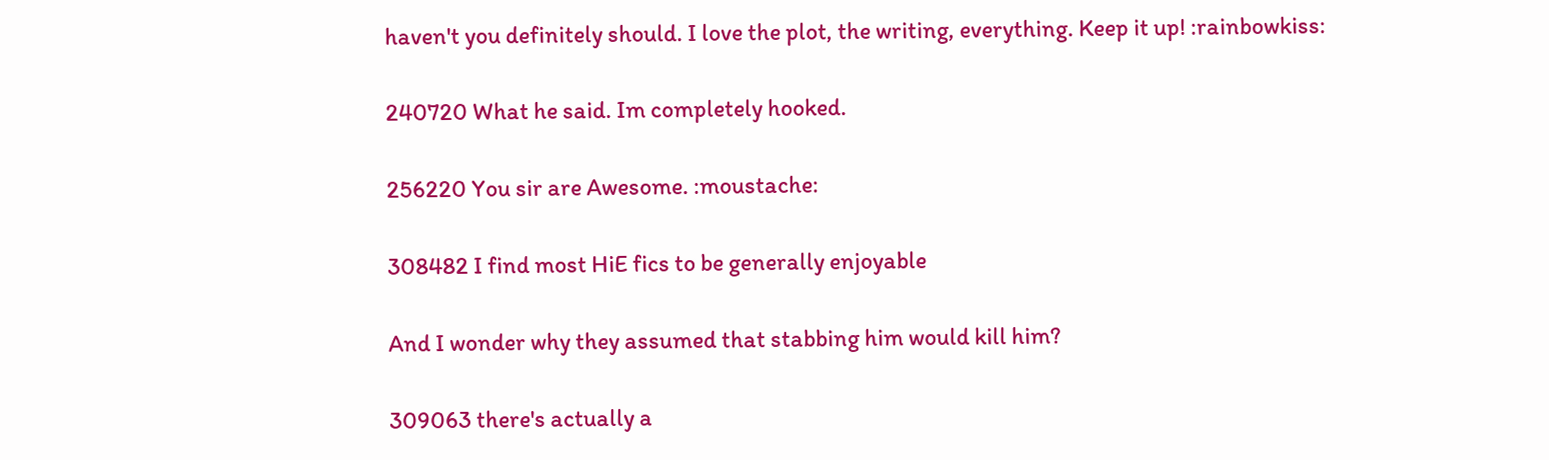haven't you definitely should. I love the plot, the writing, everything. Keep it up! :rainbowkiss:

240720 What he said. Im completely hooked.

256220 You sir are Awesome. :moustache:

308482 I find most HiE fics to be generally enjoyable

And I wonder why they assumed that stabbing him would kill him?

309063 there's actually a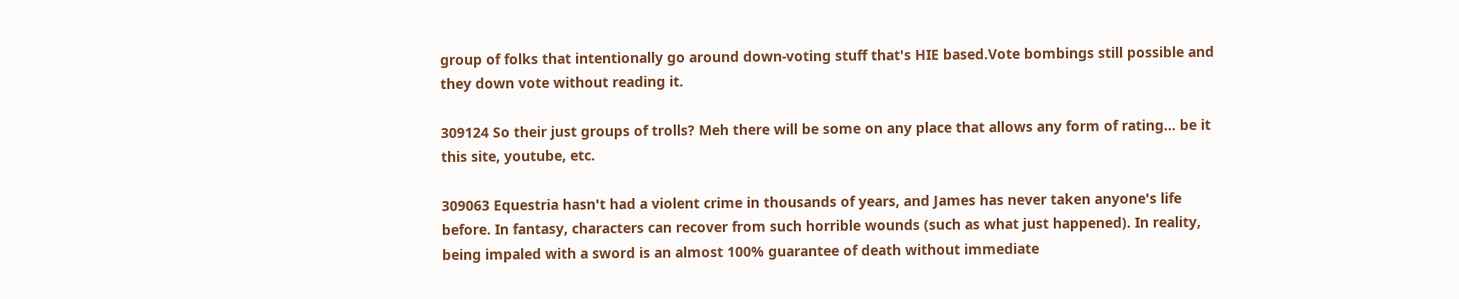group of folks that intentionally go around down-voting stuff that's HIE based.Vote bombings still possible and they down vote without reading it.

309124 So their just groups of trolls? Meh there will be some on any place that allows any form of rating... be it this site, youtube, etc.

309063 Equestria hasn't had a violent crime in thousands of years, and James has never taken anyone's life before. In fantasy, characters can recover from such horrible wounds (such as what just happened). In reality, being impaled with a sword is an almost 100% guarantee of death without immediate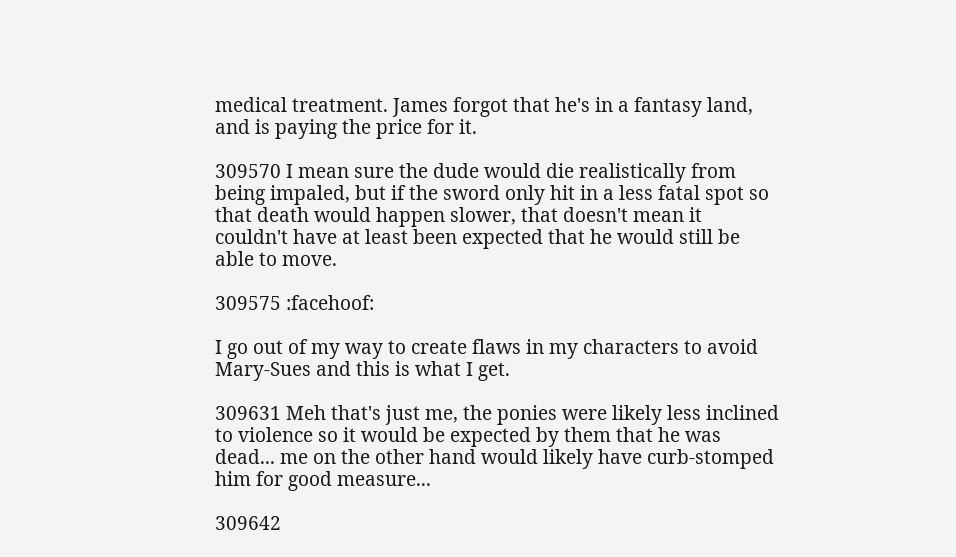medical treatment. James forgot that he's in a fantasy land, and is paying the price for it.

309570 I mean sure the dude would die realistically from being impaled, but if the sword only hit in a less fatal spot so that death would happen slower, that doesn't mean it couldn't have at least been expected that he would still be able to move.

309575 :facehoof:

I go out of my way to create flaws in my characters to avoid Mary-Sues and this is what I get.

309631 Meh that's just me, the ponies were likely less inclined to violence so it would be expected by them that he was dead... me on the other hand would likely have curb-stomped him for good measure...

309642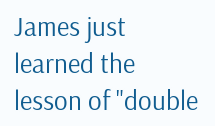James just learned the lesson of "double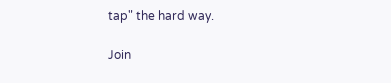tap" the hard way.

Join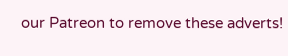our Patreon to remove these adverts!